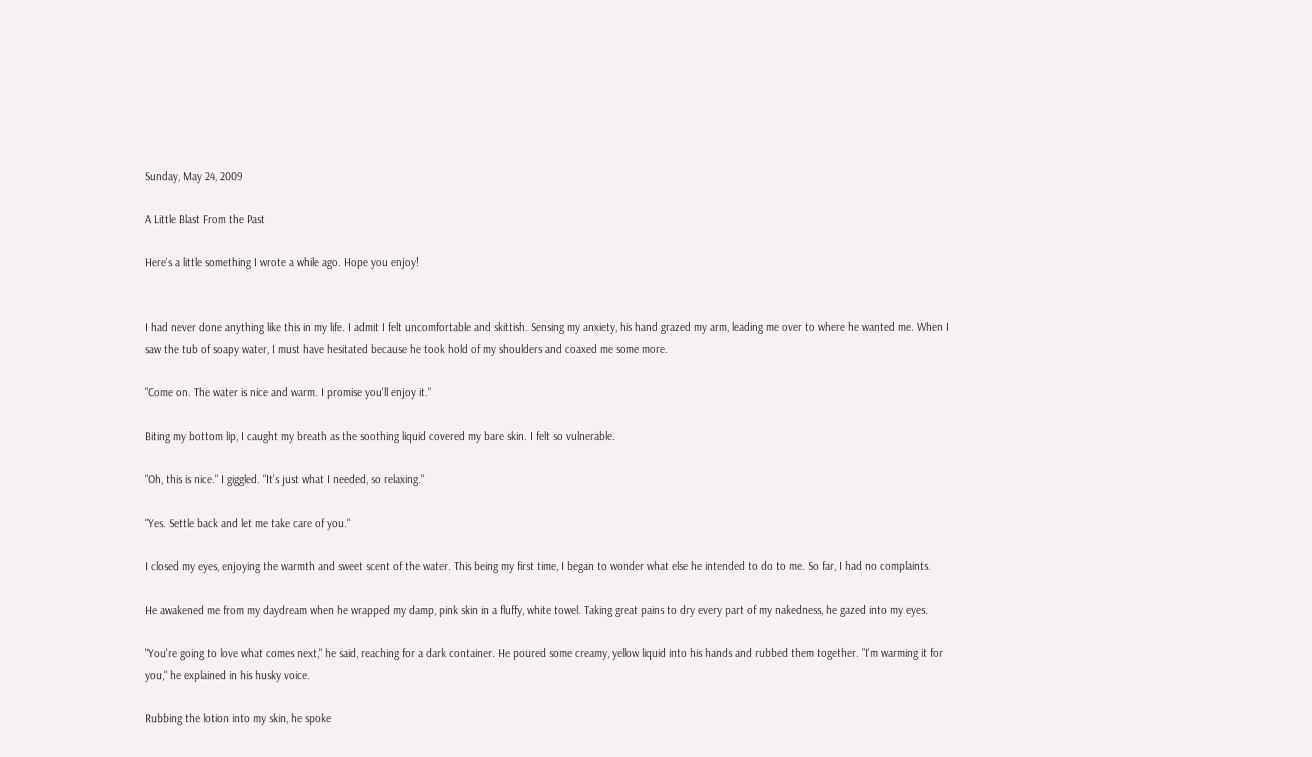Sunday, May 24, 2009

A Little Blast From the Past

Here's a little something I wrote a while ago. Hope you enjoy!


I had never done anything like this in my life. I admit I felt uncomfortable and skittish. Sensing my anxiety, his hand grazed my arm, leading me over to where he wanted me. When I saw the tub of soapy water, I must have hesitated because he took hold of my shoulders and coaxed me some more.

"Come on. The water is nice and warm. I promise you'll enjoy it."

Biting my bottom lip, I caught my breath as the soothing liquid covered my bare skin. I felt so vulnerable.

"Oh, this is nice." I giggled. "It's just what I needed, so relaxing."

"Yes. Settle back and let me take care of you."

I closed my eyes, enjoying the warmth and sweet scent of the water. This being my first time, I began to wonder what else he intended to do to me. So far, I had no complaints.

He awakened me from my daydream when he wrapped my damp, pink skin in a fluffy, white towel. Taking great pains to dry every part of my nakedness, he gazed into my eyes.

"You're going to love what comes next," he said, reaching for a dark container. He poured some creamy, yellow liquid into his hands and rubbed them together. "I'm warming it for you," he explained in his husky voice.

Rubbing the lotion into my skin, he spoke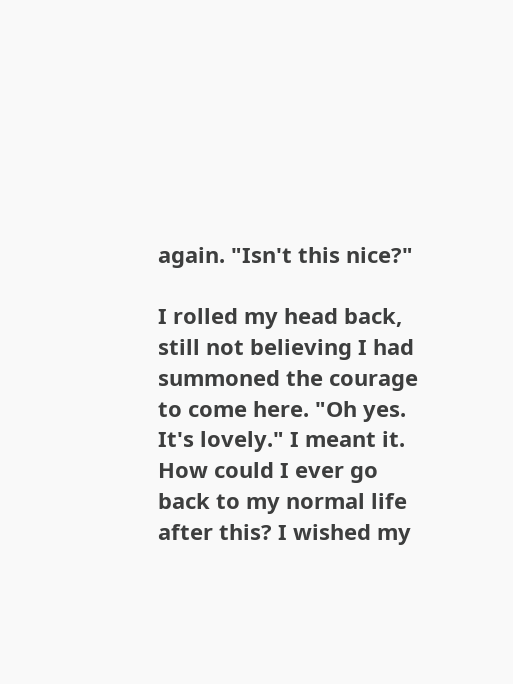again. "Isn't this nice?"

I rolled my head back, still not believing I had summoned the courage to come here. "Oh yes. It's lovely." I meant it. How could I ever go back to my normal life after this? I wished my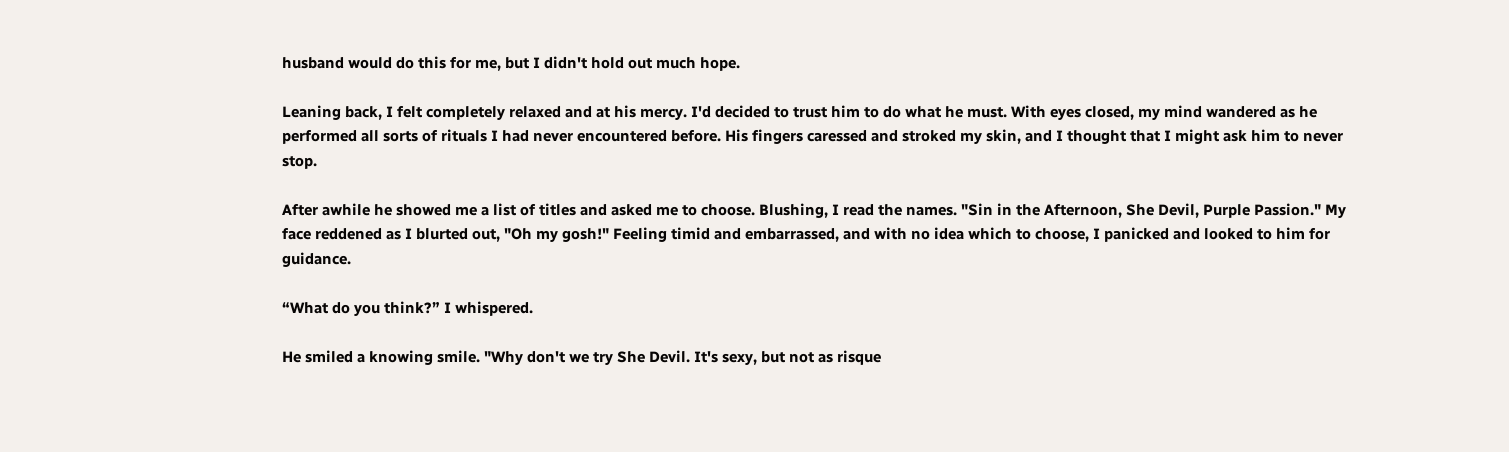husband would do this for me, but I didn't hold out much hope.

Leaning back, I felt completely relaxed and at his mercy. I'd decided to trust him to do what he must. With eyes closed, my mind wandered as he performed all sorts of rituals I had never encountered before. His fingers caressed and stroked my skin, and I thought that I might ask him to never stop.

After awhile he showed me a list of titles and asked me to choose. Blushing, I read the names. "Sin in the Afternoon, She Devil, Purple Passion." My face reddened as I blurted out, "Oh my gosh!" Feeling timid and embarrassed, and with no idea which to choose, I panicked and looked to him for guidance.

“What do you think?” I whispered.

He smiled a knowing smile. "Why don't we try She Devil. It's sexy, but not as risque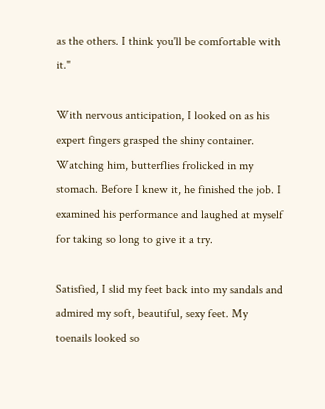as the others. I think you'll be comfortable with it."

With nervous anticipation, I looked on as his expert fingers grasped the shiny container. Watching him, butterflies frolicked in my stomach. Before I knew it, he finished the job. I examined his performance and laughed at myself for taking so long to give it a try.

Satisfied, I slid my feet back into my sandals and admired my soft, beautiful, sexy feet. My toenails looked so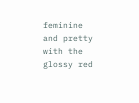feminine and pretty with the glossy red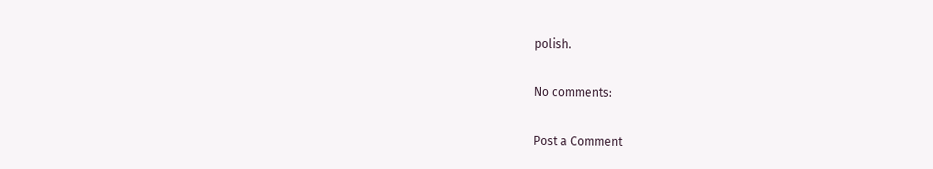polish.

No comments:

Post a Comment